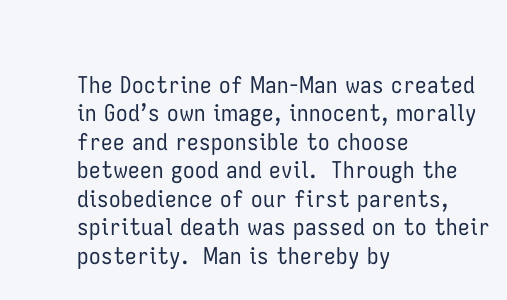The Doctrine of Man-Man was created in God’s own image, innocent, morally free and responsible to choose between good and evil.  Through the disobedience of our first parents, spiritual death was passed on to their posterity.  Man is thereby by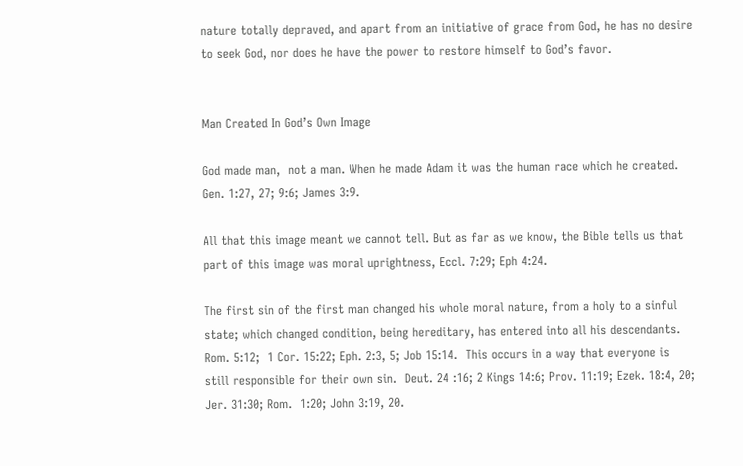nature totally depraved, and apart from an initiative of grace from God, he has no desire to seek God, nor does he have the power to restore himself to God’s favor.


Man Created In God’s Own Image

God made man,  not a man. When he made Adam it was the human race which he created.  Gen. 1:27, 27; 9:6; James 3:9.

All that this image meant we cannot tell. But as far as we know, the Bible tells us that part of this image was moral uprightness, Eccl. 7:29; Eph 4:24.

The first sin of the first man changed his whole moral nature, from a holy to a sinful state; which changed condition, being hereditary, has entered into all his descendants.  Rom. 5:12;  1 Cor. 15:22; Eph. 2:3, 5; Job 15:14.  This occurs in a way that everyone is still responsible for their own sin.  Deut. 24 :16; 2 Kings 14:6; Prov. 11:19; Ezek. 18:4, 20;  Jer. 31:30; Rom.  1:20; John 3:19, 20.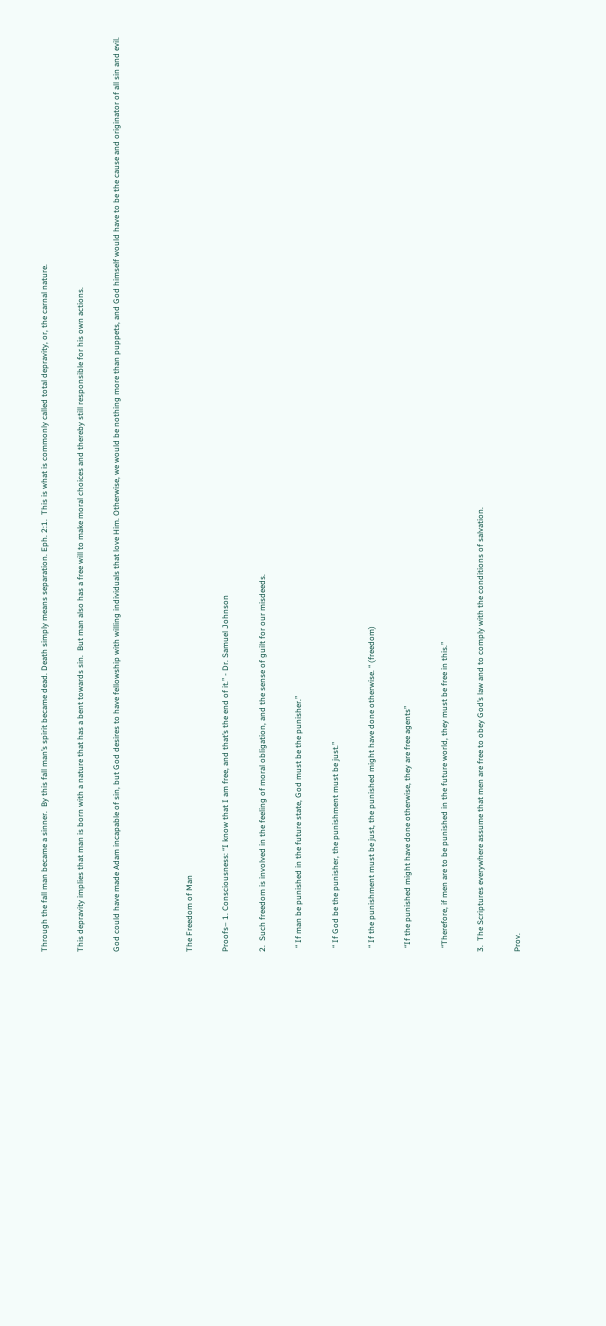Through the fall man became a sinner.  By this fall man’s spirit became dead. Death simply means separation. Eph. 2:1.  This is what is commonly called total depravity, or, the carnal nature.

This depravity implies that man is born with a nature that has a bent towards sin.  But man also has a free will to make moral choices and thereby still responsible for his own actions.

God could have made Adam incapable of sin, but God desires to have fellowship with willing individuals that love Him. Otherwise, we would be nothing more than puppets, and God himself would have to be the cause and originator of all sin and evil.



The Freedom of Man

Proofs– 1. Consciousness: “I know that I am free, and that’s the end of it.” - Dr. Samuel Johnson

2.  Such freedom is involved in the feeling of moral obligation, and the sense of guilt for our misdeeds.

  “ If man be punished in the future state, God must be the punisher.”

  “ If God be the punisher, the punishment must be just.”

  “ If the punishment must be just, the punished might have done otherwise. “ (freedom)

  “If the punished might have done otherwise, they are free agents”

  “Therefore, if men are to be punished in the future world, they must be free in this.”

3.  The Scriptures everywhere assume that men are free to obey God’s law and to comply with the conditions of salvation.

Prov.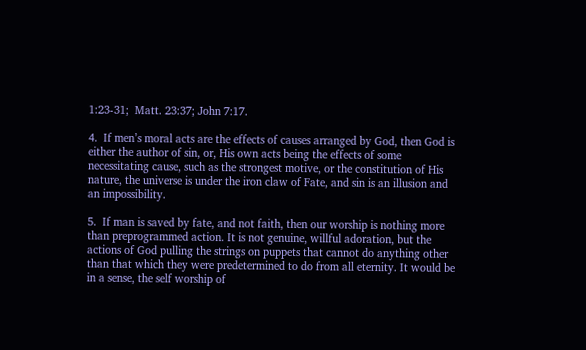1:23-31;  Matt. 23:37; John 7:17.

4.  If men’s moral acts are the effects of causes arranged by God, then God is either the author of sin, or, His own acts being the effects of some necessitating cause, such as the strongest motive, or the constitution of His nature, the universe is under the iron claw of Fate, and sin is an illusion and an impossibility.

5.  If man is saved by fate, and not faith, then our worship is nothing more than preprogrammed action. It is not genuine, willful adoration, but the actions of God pulling the strings on puppets that cannot do anything other than that which they were predetermined to do from all eternity. It would be in a sense, the self worship of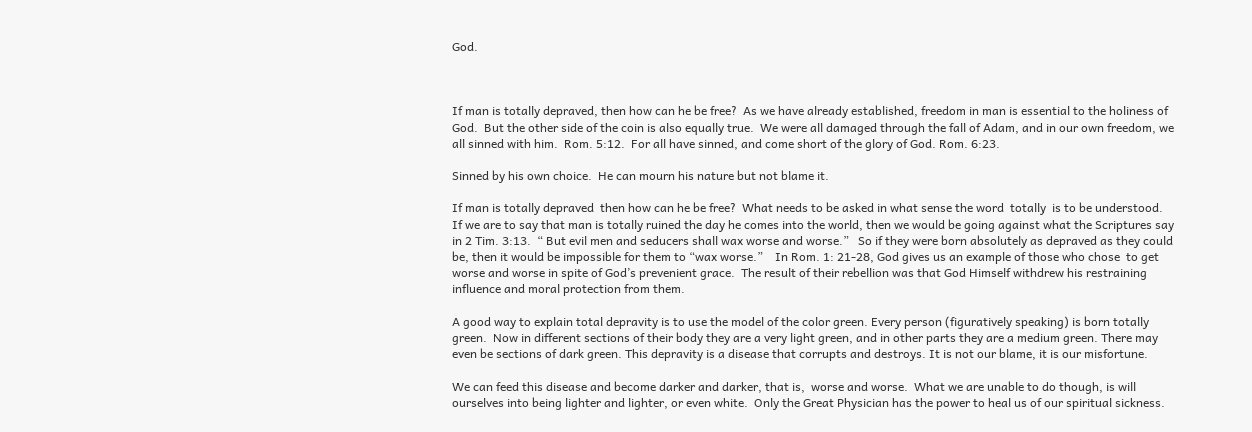God.



If man is totally depraved, then how can he be free?  As we have already established, freedom in man is essential to the holiness of God.  But the other side of the coin is also equally true.  We were all damaged through the fall of Adam, and in our own freedom, we all sinned with him.  Rom. 5:12.  For all have sinned, and come short of the glory of God. Rom. 6:23.

Sinned by his own choice.  He can mourn his nature but not blame it.

If man is totally depraved  then how can he be free?  What needs to be asked in what sense the word  totally  is to be understood.   If we are to say that man is totally ruined the day he comes into the world, then we would be going against what the Scriptures say in 2 Tim. 3:13.  “ But evil men and seducers shall wax worse and worse.”   So if they were born absolutely as depraved as they could be, then it would be impossible for them to “wax worse.”    In Rom. 1: 21-28, God gives us an example of those who chose  to get worse and worse in spite of God’s prevenient grace.  The result of their rebellion was that God Himself withdrew his restraining influence and moral protection from them.

A good way to explain total depravity is to use the model of the color green. Every person (figuratively speaking) is born totally green.  Now in different sections of their body they are a very light green, and in other parts they are a medium green. There may even be sections of dark green. This depravity is a disease that corrupts and destroys. It is not our blame, it is our misfortune.

We can feed this disease and become darker and darker, that is,  worse and worse.  What we are unable to do though, is will ourselves into being lighter and lighter, or even white.  Only the Great Physician has the power to heal us of our spiritual sickness.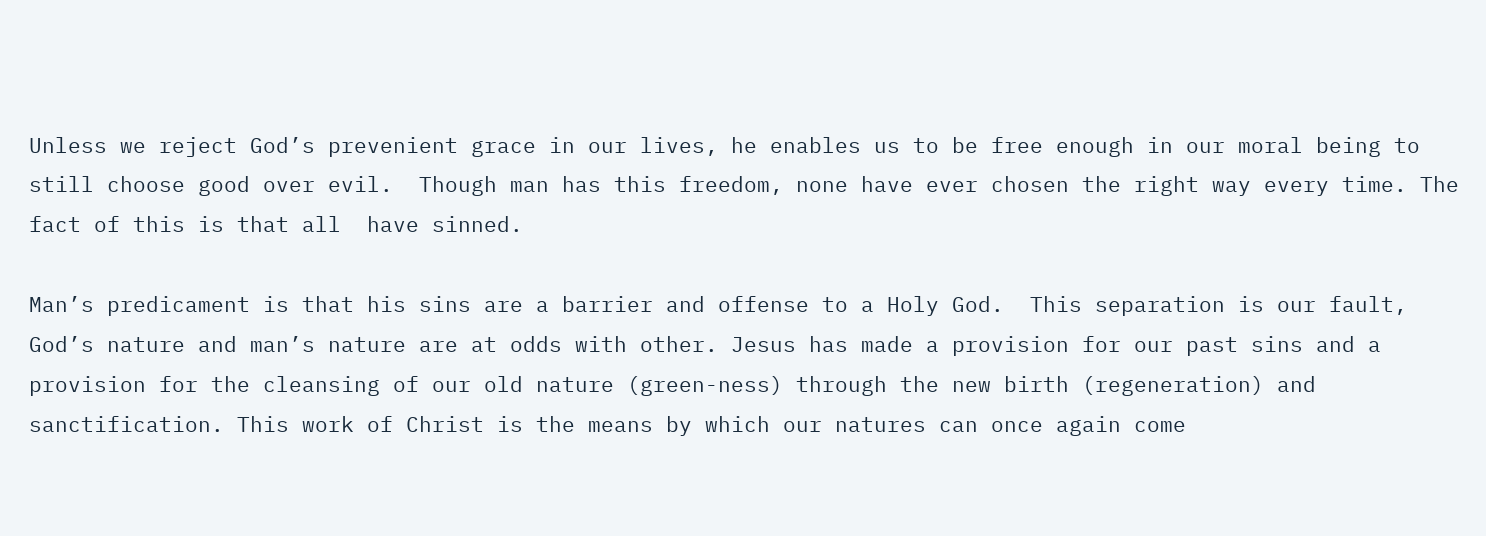Unless we reject God’s prevenient grace in our lives, he enables us to be free enough in our moral being to still choose good over evil.  Though man has this freedom, none have ever chosen the right way every time. The fact of this is that all  have sinned.

Man’s predicament is that his sins are a barrier and offense to a Holy God.  This separation is our fault, God’s nature and man’s nature are at odds with other. Jesus has made a provision for our past sins and a provision for the cleansing of our old nature (green-ness) through the new birth (regeneration) and sanctification. This work of Christ is the means by which our natures can once again come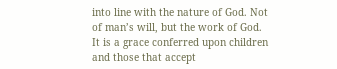into line with the nature of God. Not of man’s will, but the work of God.  It is a grace conferred upon children and those that accept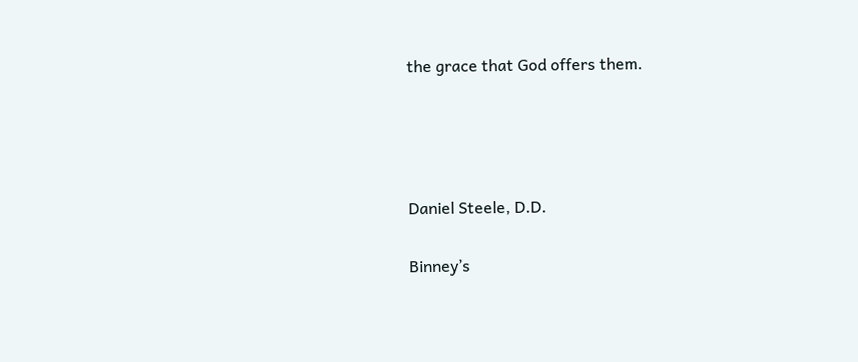the grace that God offers them.




Daniel Steele, D.D.

Binney’s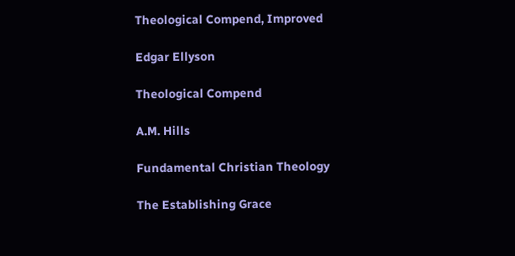Theological Compend, Improved

Edgar Ellyson

Theological Compend

A.M. Hills

Fundamental Christian Theology

The Establishing Grace